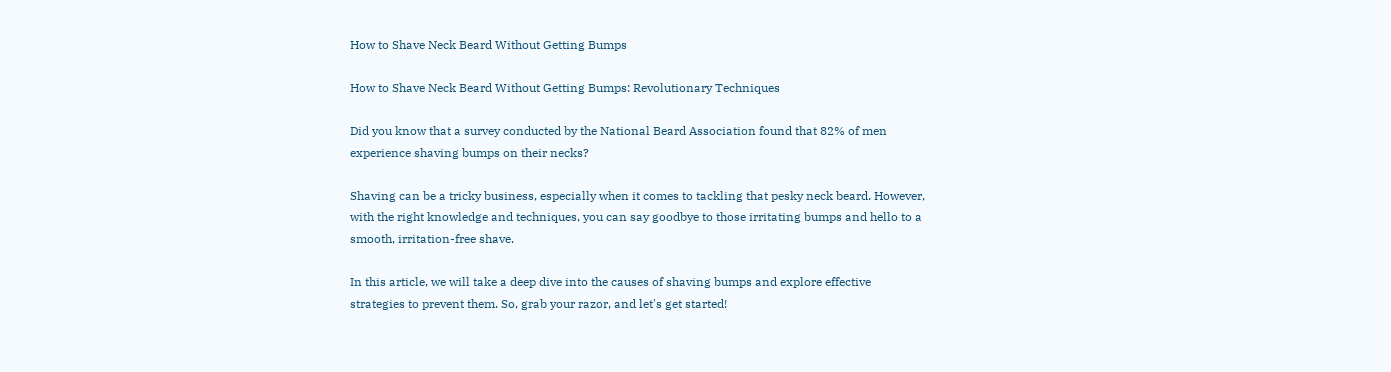How to Shave Neck Beard Without Getting Bumps

How to Shave Neck Beard Without Getting Bumps: Revolutionary Techniques

Did you know that a survey conducted by the National Beard Association found that 82% of men experience shaving bumps on their necks?

Shaving can be a tricky business, especially when it comes to tackling that pesky neck beard. However, with the right knowledge and techniques, you can say goodbye to those irritating bumps and hello to a smooth, irritation-free shave.

In this article, we will take a deep dive into the causes of shaving bumps and explore effective strategies to prevent them. So, grab your razor, and let's get started!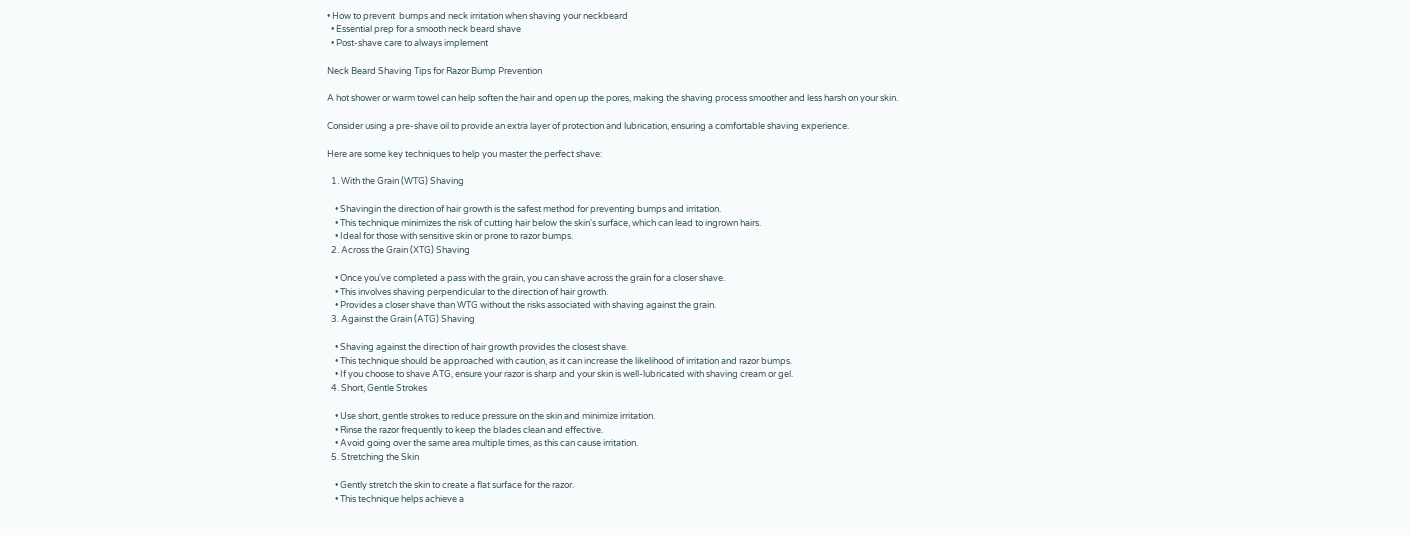• How to prevent  bumps and neck irritation when shaving your neckbeard
  • Essential prep for a smooth neck beard shave
  • Post-shave care to always implement

Neck Beard Shaving Tips for Razor Bump Prevention

A hot shower or warm towel can help soften the hair and open up the pores, making the shaving process smoother and less harsh on your skin.

Consider using a pre-shave oil to provide an extra layer of protection and lubrication, ensuring a comfortable shaving experience.

Here are some key techniques to help you master the perfect shave:

  1. With the Grain (WTG) Shaving

    • Shavingin the direction of hair growth is the safest method for preventing bumps and irritation.
    • This technique minimizes the risk of cutting hair below the skin's surface, which can lead to ingrown hairs.
    • Ideal for those with sensitive skin or prone to razor bumps.
  2. Across the Grain (XTG) Shaving

    • Once you've completed a pass with the grain, you can shave across the grain for a closer shave.
    • This involves shaving perpendicular to the direction of hair growth.
    • Provides a closer shave than WTG without the risks associated with shaving against the grain.
  3. Against the Grain (ATG) Shaving

    • Shaving against the direction of hair growth provides the closest shave.
    • This technique should be approached with caution, as it can increase the likelihood of irritation and razor bumps.
    • If you choose to shave ATG, ensure your razor is sharp and your skin is well-lubricated with shaving cream or gel.
  4. Short, Gentle Strokes

    • Use short, gentle strokes to reduce pressure on the skin and minimize irritation.
    • Rinse the razor frequently to keep the blades clean and effective.
    • Avoid going over the same area multiple times, as this can cause irritation.
  5. Stretching the Skin

    • Gently stretch the skin to create a flat surface for the razor.
    • This technique helps achieve a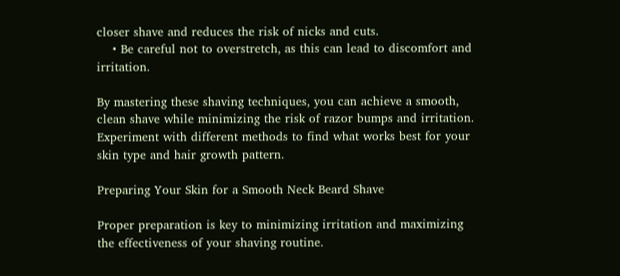closer shave and reduces the risk of nicks and cuts.
    • Be careful not to overstretch, as this can lead to discomfort and irritation.

By mastering these shaving techniques, you can achieve a smooth, clean shave while minimizing the risk of razor bumps and irritation. Experiment with different methods to find what works best for your skin type and hair growth pattern.

Preparing Your Skin for a Smooth Neck Beard Shave

Proper preparation is key to minimizing irritation and maximizing the effectiveness of your shaving routine.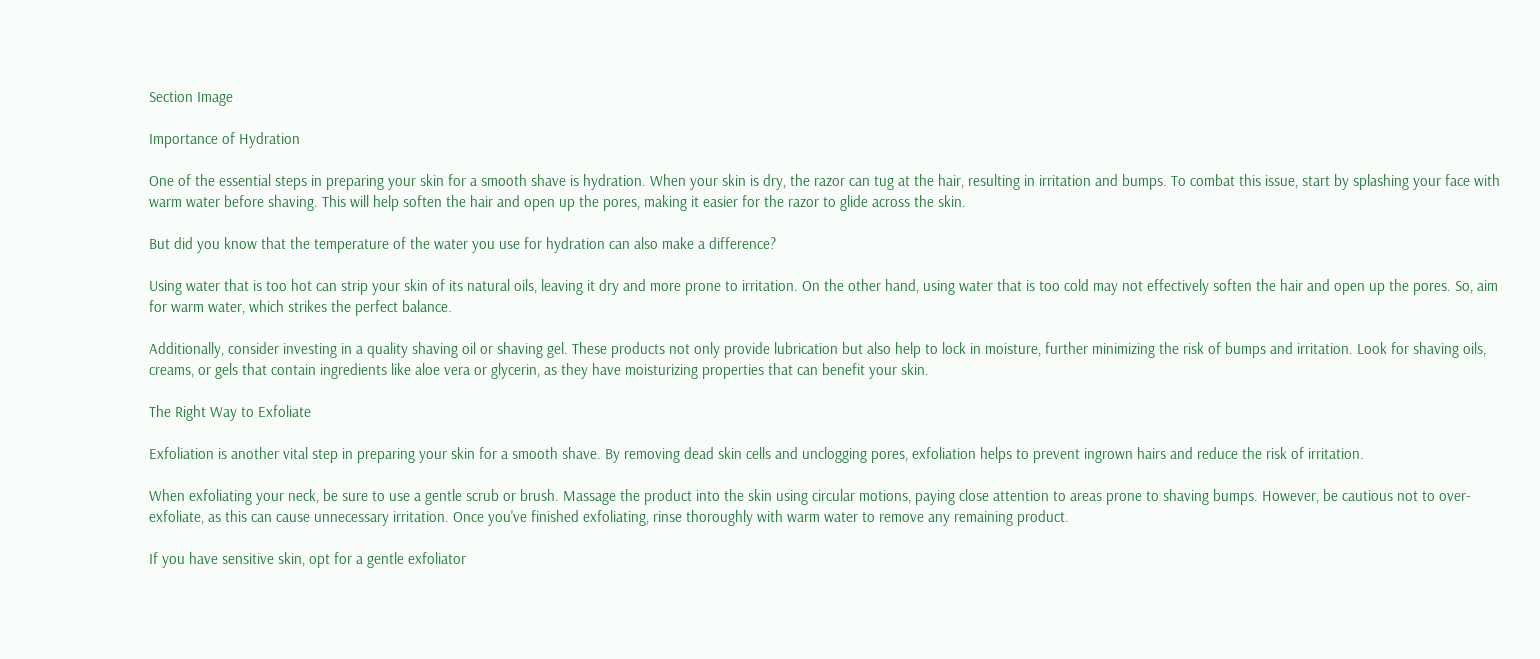Section Image

Importance of Hydration

One of the essential steps in preparing your skin for a smooth shave is hydration. When your skin is dry, the razor can tug at the hair, resulting in irritation and bumps. To combat this issue, start by splashing your face with warm water before shaving. This will help soften the hair and open up the pores, making it easier for the razor to glide across the skin.

But did you know that the temperature of the water you use for hydration can also make a difference?

Using water that is too hot can strip your skin of its natural oils, leaving it dry and more prone to irritation. On the other hand, using water that is too cold may not effectively soften the hair and open up the pores. So, aim for warm water, which strikes the perfect balance.

Additionally, consider investing in a quality shaving oil or shaving gel. These products not only provide lubrication but also help to lock in moisture, further minimizing the risk of bumps and irritation. Look for shaving oils, creams, or gels that contain ingredients like aloe vera or glycerin, as they have moisturizing properties that can benefit your skin.

The Right Way to Exfoliate

Exfoliation is another vital step in preparing your skin for a smooth shave. By removing dead skin cells and unclogging pores, exfoliation helps to prevent ingrown hairs and reduce the risk of irritation.

When exfoliating your neck, be sure to use a gentle scrub or brush. Massage the product into the skin using circular motions, paying close attention to areas prone to shaving bumps. However, be cautious not to over-exfoliate, as this can cause unnecessary irritation. Once you've finished exfoliating, rinse thoroughly with warm water to remove any remaining product.

If you have sensitive skin, opt for a gentle exfoliator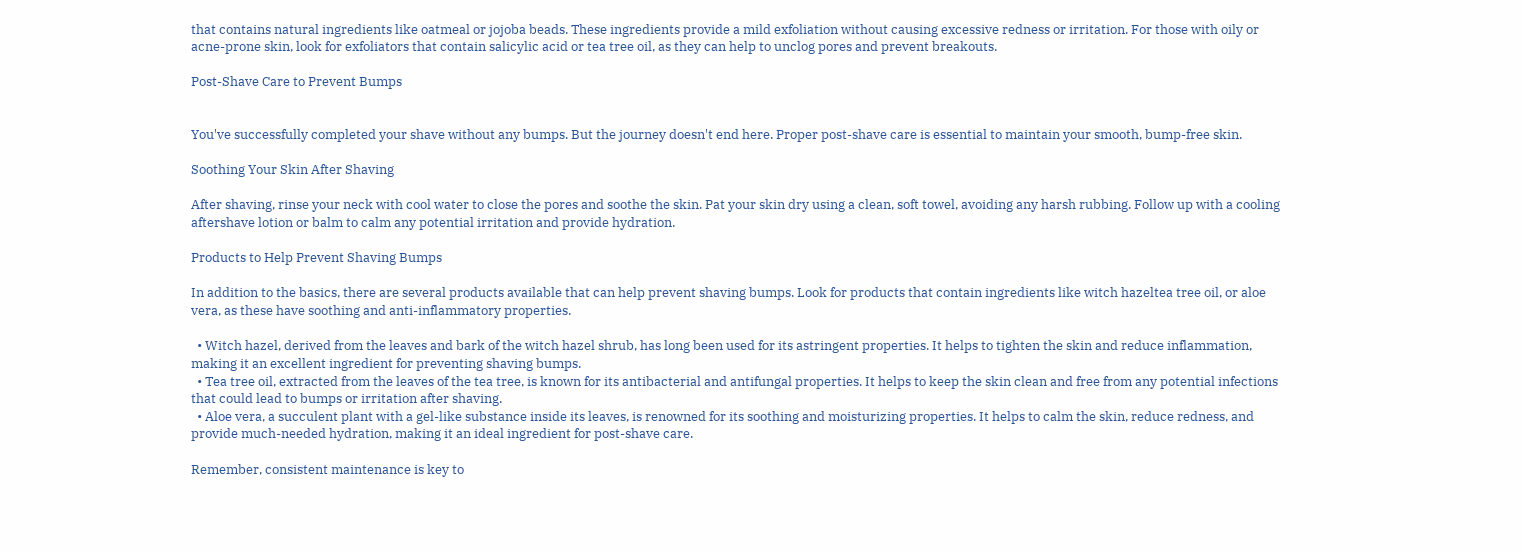that contains natural ingredients like oatmeal or jojoba beads. These ingredients provide a mild exfoliation without causing excessive redness or irritation. For those with oily or acne-prone skin, look for exfoliators that contain salicylic acid or tea tree oil, as they can help to unclog pores and prevent breakouts.

Post-Shave Care to Prevent Bumps


You've successfully completed your shave without any bumps. But the journey doesn't end here. Proper post-shave care is essential to maintain your smooth, bump-free skin.

Soothing Your Skin After Shaving

After shaving, rinse your neck with cool water to close the pores and soothe the skin. Pat your skin dry using a clean, soft towel, avoiding any harsh rubbing. Follow up with a cooling aftershave lotion or balm to calm any potential irritation and provide hydration.

Products to Help Prevent Shaving Bumps

In addition to the basics, there are several products available that can help prevent shaving bumps. Look for products that contain ingredients like witch hazeltea tree oil, or aloe vera, as these have soothing and anti-inflammatory properties.

  • Witch hazel, derived from the leaves and bark of the witch hazel shrub, has long been used for its astringent properties. It helps to tighten the skin and reduce inflammation, making it an excellent ingredient for preventing shaving bumps.
  • Tea tree oil, extracted from the leaves of the tea tree, is known for its antibacterial and antifungal properties. It helps to keep the skin clean and free from any potential infections that could lead to bumps or irritation after shaving.
  • Aloe vera, a succulent plant with a gel-like substance inside its leaves, is renowned for its soothing and moisturizing properties. It helps to calm the skin, reduce redness, and provide much-needed hydration, making it an ideal ingredient for post-shave care.

Remember, consistent maintenance is key to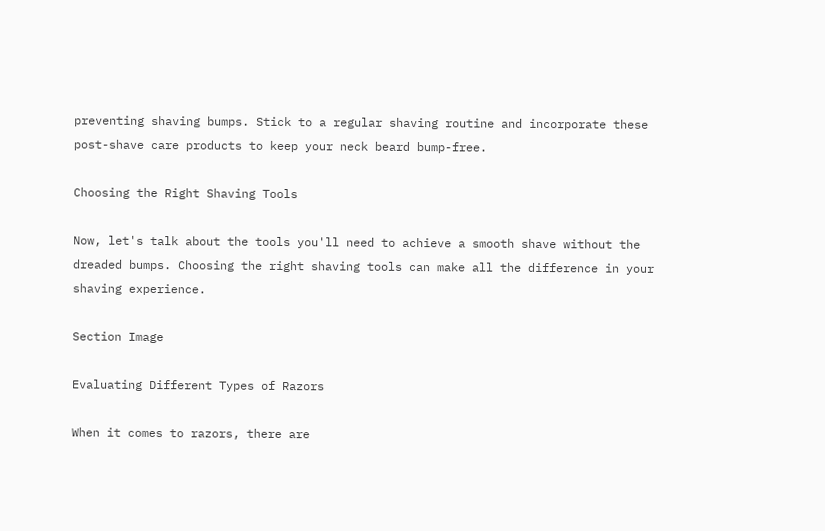preventing shaving bumps. Stick to a regular shaving routine and incorporate these post-shave care products to keep your neck beard bump-free.

Choosing the Right Shaving Tools

Now, let's talk about the tools you'll need to achieve a smooth shave without the dreaded bumps. Choosing the right shaving tools can make all the difference in your shaving experience.

Section Image

Evaluating Different Types of Razors

When it comes to razors, there are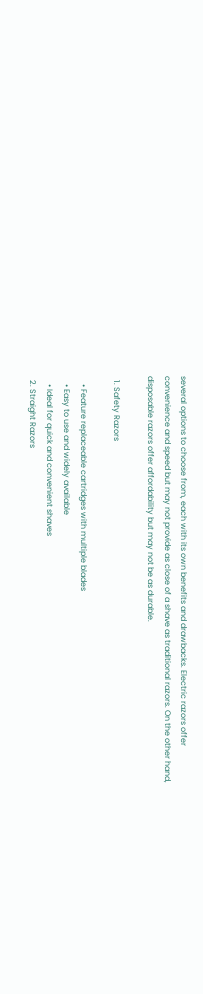several options to choose from, each with its own benefits and drawbacks. Electric razors offer convenience and speed but may not provide as close of a shave as traditional razors. On the other hand, disposable razors offer affordability but may not be as durable.

  1. Safety Razors

    • Feature replaceable cartridges with multiple blades
    • Easy to use and widely available
    • Ideal for quick and convenient shaves
  2. Straight Razors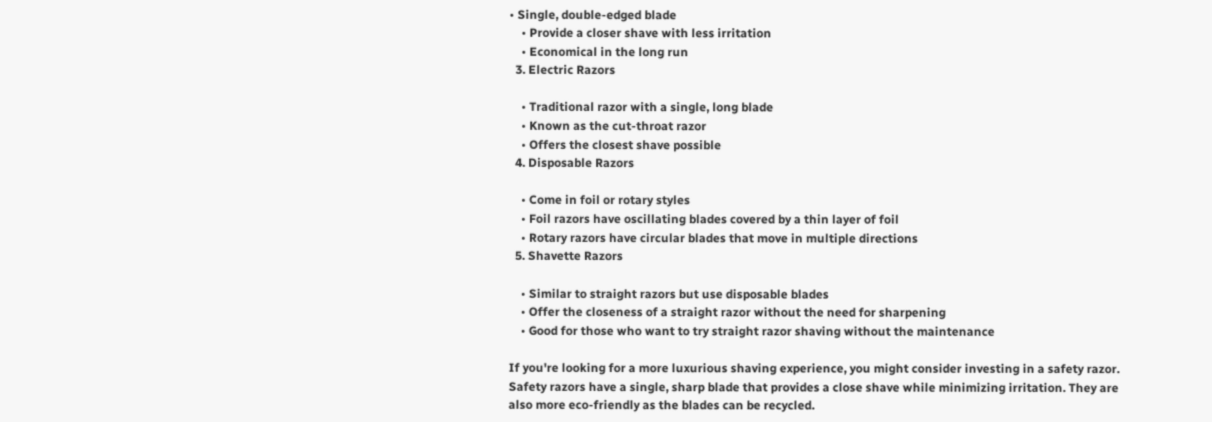• Single, double-edged blade
    • Provide a closer shave with less irritation
    • Economical in the long run
  3. Electric Razors

    • Traditional razor with a single, long blade
    • Known as the cut-throat razor
    • Offers the closest shave possible
  4. Disposable Razors

    • Come in foil or rotary styles
    • Foil razors have oscillating blades covered by a thin layer of foil
    • Rotary razors have circular blades that move in multiple directions
  5. Shavette Razors

    • Similar to straight razors but use disposable blades
    • Offer the closeness of a straight razor without the need for sharpening
    • Good for those who want to try straight razor shaving without the maintenance

If you're looking for a more luxurious shaving experience, you might consider investing in a safety razor. Safety razors have a single, sharp blade that provides a close shave while minimizing irritation. They are also more eco-friendly as the blades can be recycled.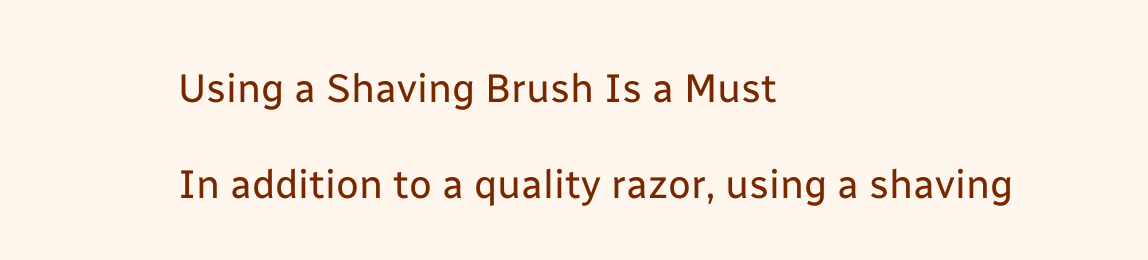Using a Shaving Brush Is a Must

In addition to a quality razor, using a shaving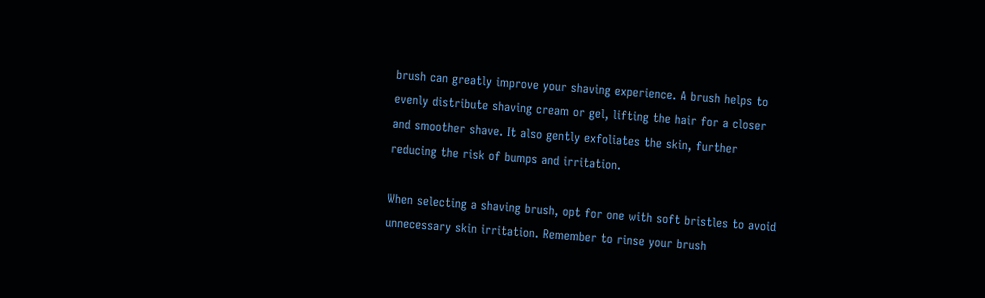brush can greatly improve your shaving experience. A brush helps to evenly distribute shaving cream or gel, lifting the hair for a closer and smoother shave. It also gently exfoliates the skin, further reducing the risk of bumps and irritation.

When selecting a shaving brush, opt for one with soft bristles to avoid unnecessary skin irritation. Remember to rinse your brush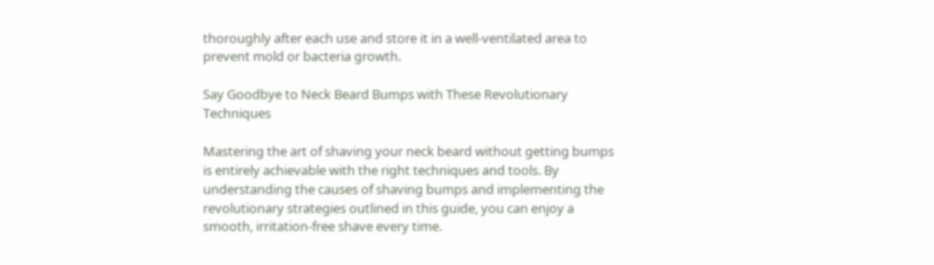thoroughly after each use and store it in a well-ventilated area to prevent mold or bacteria growth.

Say Goodbye to Neck Beard Bumps with These Revolutionary Techniques

Mastering the art of shaving your neck beard without getting bumps is entirely achievable with the right techniques and tools. By understanding the causes of shaving bumps and implementing the revolutionary strategies outlined in this guide, you can enjoy a smooth, irritation-free shave every time.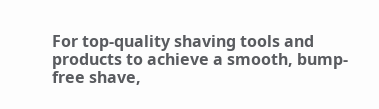For top-quality shaving tools and products to achieve a smooth, bump-free shave,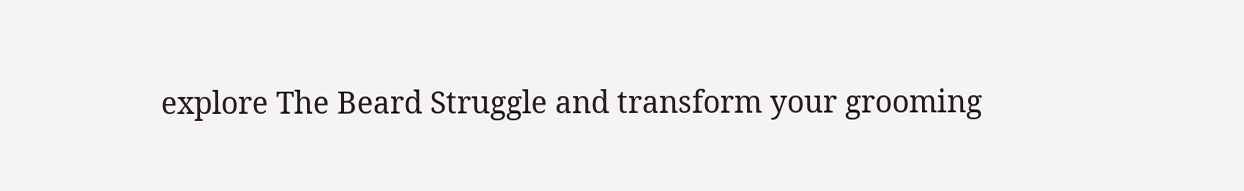explore The Beard Struggle and transform your grooming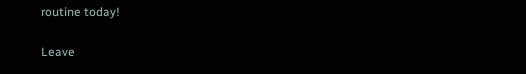routine today!

Leave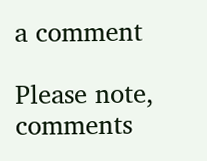a comment

Please note, comments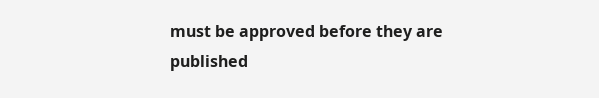must be approved before they are published